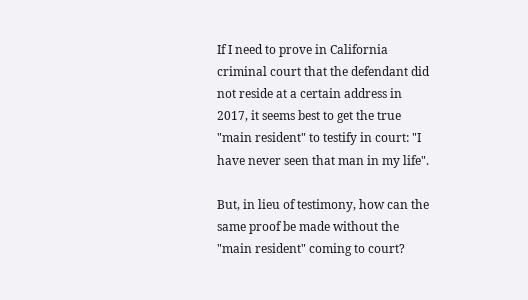If I need to prove in California criminal court that the defendant did not reside at a certain address in 2017, it seems best to get the true "main resident" to testify in court: "I have never seen that man in my life".

But, in lieu of testimony, how can the same proof be made without the "main resident" coming to court?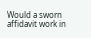Would a sworn affidavit work in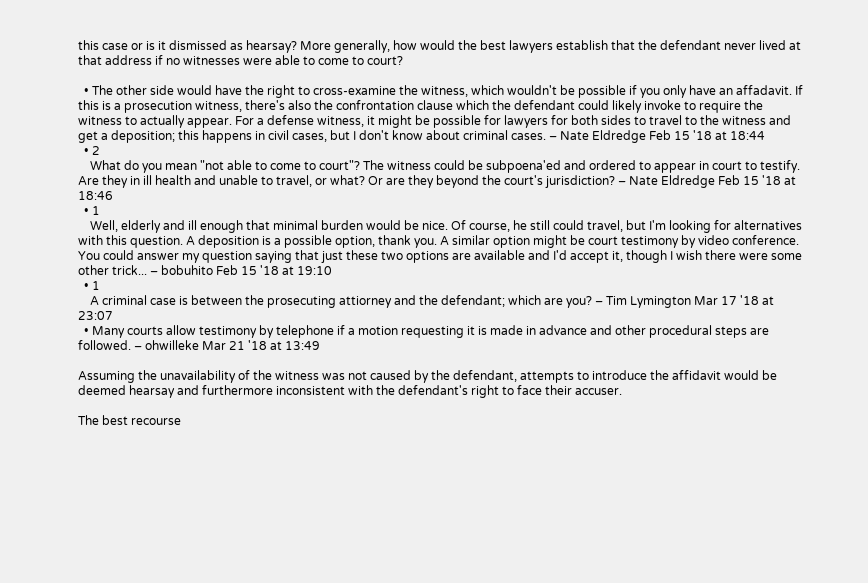this case or is it dismissed as hearsay? More generally, how would the best lawyers establish that the defendant never lived at that address if no witnesses were able to come to court?

  • The other side would have the right to cross-examine the witness, which wouldn't be possible if you only have an affadavit. If this is a prosecution witness, there's also the confrontation clause which the defendant could likely invoke to require the witness to actually appear. For a defense witness, it might be possible for lawyers for both sides to travel to the witness and get a deposition; this happens in civil cases, but I don't know about criminal cases. – Nate Eldredge Feb 15 '18 at 18:44
  • 2
    What do you mean "not able to come to court"? The witness could be subpoena'ed and ordered to appear in court to testify. Are they in ill health and unable to travel, or what? Or are they beyond the court's jurisdiction? – Nate Eldredge Feb 15 '18 at 18:46
  • 1
    Well, elderly and ill enough that minimal burden would be nice. Of course, he still could travel, but I'm looking for alternatives with this question. A deposition is a possible option, thank you. A similar option might be court testimony by video conference. You could answer my question saying that just these two options are available and I'd accept it, though I wish there were some other trick... – bobuhito Feb 15 '18 at 19:10
  • 1
    A criminal case is between the prosecuting attiorney and the defendant; which are you? – Tim Lymington Mar 17 '18 at 23:07
  • Many courts allow testimony by telephone if a motion requesting it is made in advance and other procedural steps are followed. – ohwilleke Mar 21 '18 at 13:49

Assuming the unavailability of the witness was not caused by the defendant, attempts to introduce the affidavit would be deemed hearsay and furthermore inconsistent with the defendant's right to face their accuser.

The best recourse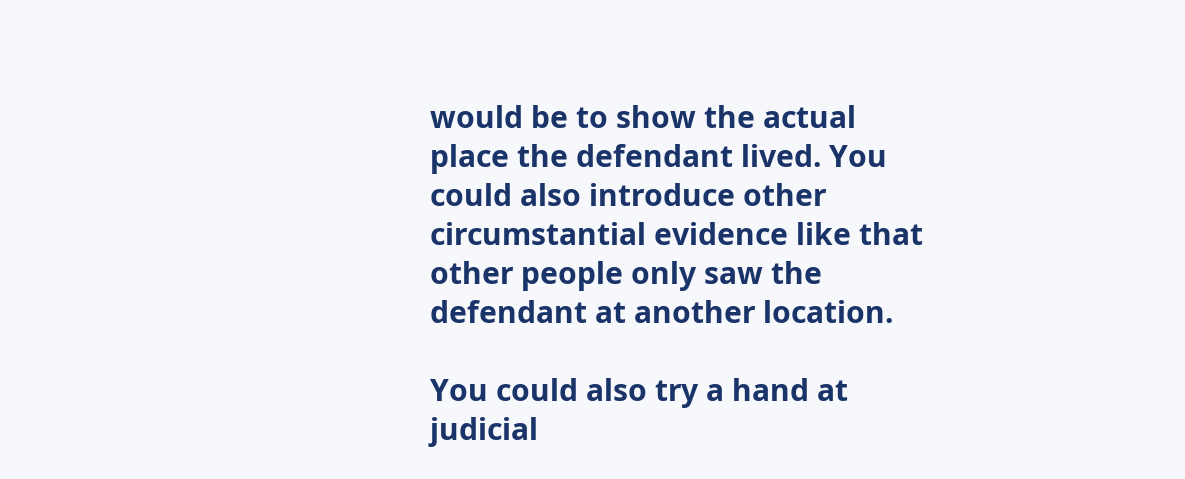would be to show the actual place the defendant lived. You could also introduce other circumstantial evidence like that other people only saw the defendant at another location.

You could also try a hand at judicial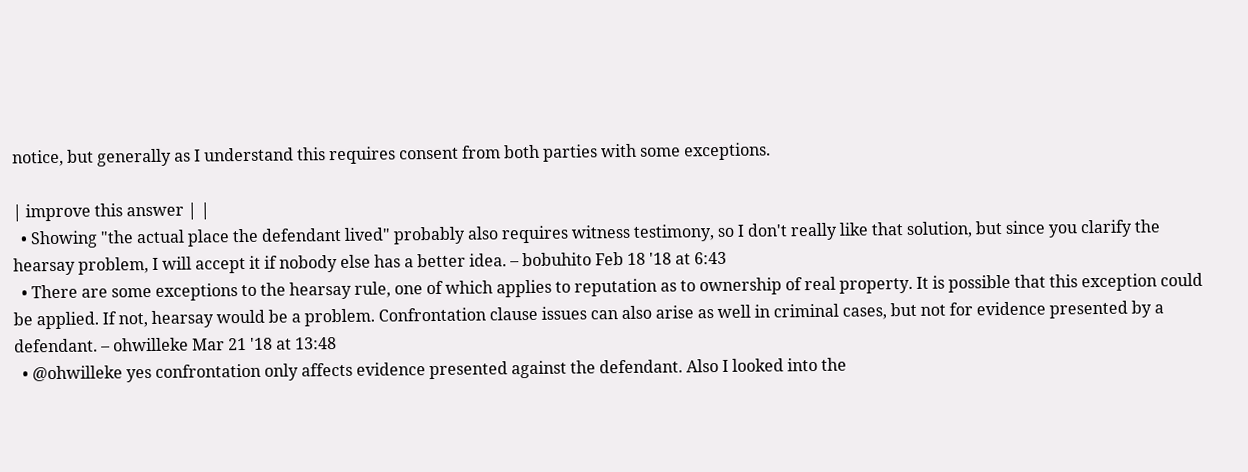notice, but generally as I understand this requires consent from both parties with some exceptions.

| improve this answer | |
  • Showing "the actual place the defendant lived" probably also requires witness testimony, so I don't really like that solution, but since you clarify the hearsay problem, I will accept it if nobody else has a better idea. – bobuhito Feb 18 '18 at 6:43
  • There are some exceptions to the hearsay rule, one of which applies to reputation as to ownership of real property. It is possible that this exception could be applied. If not, hearsay would be a problem. Confrontation clause issues can also arise as well in criminal cases, but not for evidence presented by a defendant. – ohwilleke Mar 21 '18 at 13:48
  • @ohwilleke yes confrontation only affects evidence presented against the defendant. Also I looked into the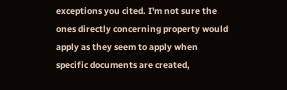exceptions you cited. I'm not sure the ones directly concerning property would apply as they seem to apply when specific documents are created,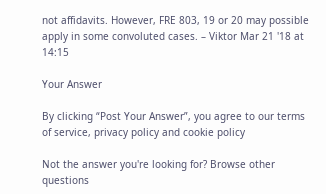not affidavits. However, FRE 803, 19 or 20 may possible apply in some convoluted cases. – Viktor Mar 21 '18 at 14:15

Your Answer

By clicking “Post Your Answer”, you agree to our terms of service, privacy policy and cookie policy

Not the answer you're looking for? Browse other questions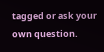tagged or ask your own question.